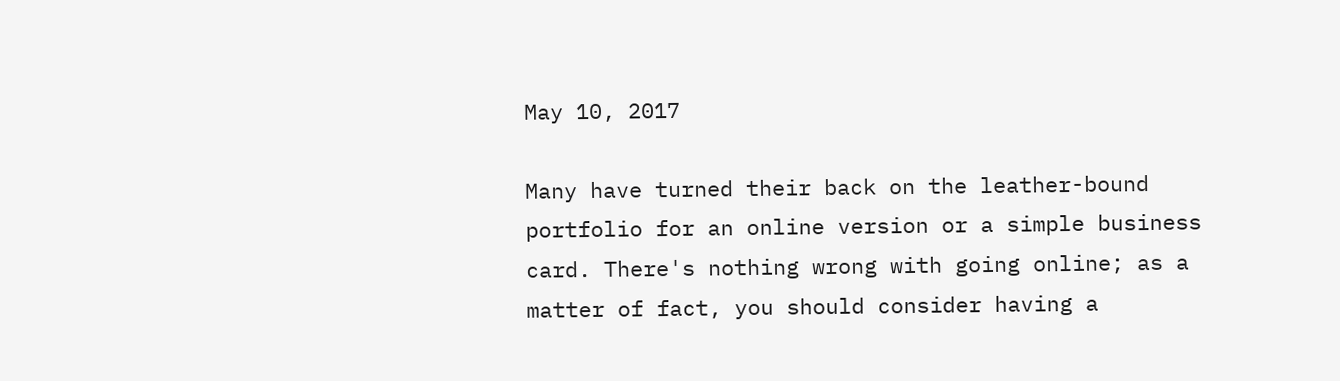May 10, 2017

Many have turned their back on the leather-bound portfolio for an online version or a simple business card. There's nothing wrong with going online; as a matter of fact, you should consider having a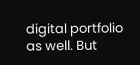digital portfolio as well. But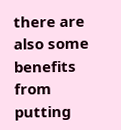there are also some benefits from putting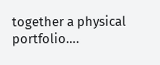together a physical portfolio….